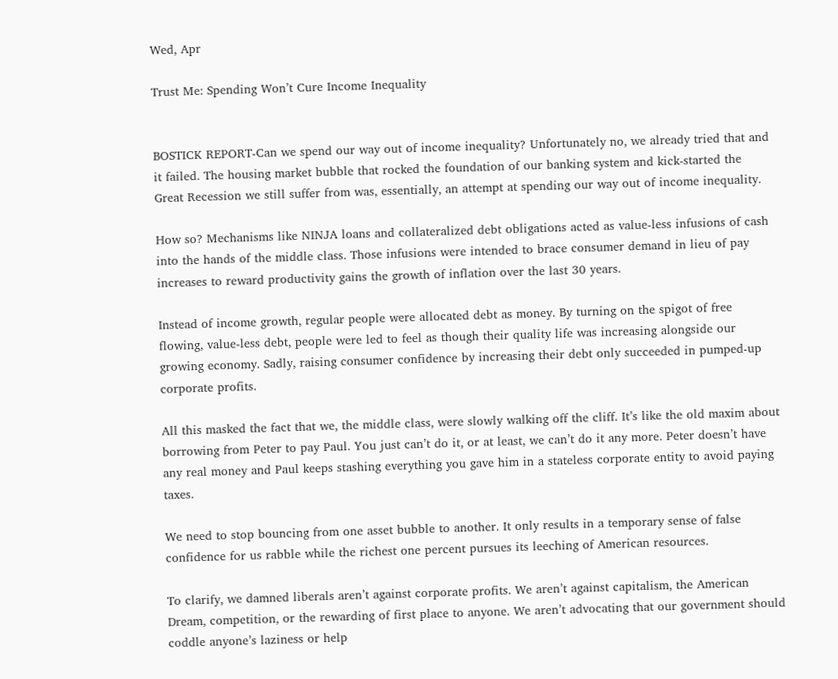Wed, Apr

Trust Me: Spending Won’t Cure Income Inequality


BOSTICK REPORT-Can we spend our way out of income inequality? Unfortunately no, we already tried that and it failed. The housing market bubble that rocked the foundation of our banking system and kick-started the Great Recession we still suffer from was, essentially, an attempt at spending our way out of income inequality.

How so? Mechanisms like NINJA loans and collateralized debt obligations acted as value-less infusions of cash into the hands of the middle class. Those infusions were intended to brace consumer demand in lieu of pay increases to reward productivity gains the growth of inflation over the last 30 years.

Instead of income growth, regular people were allocated debt as money. By turning on the spigot of free flowing, value-less debt, people were led to feel as though their quality life was increasing alongside our growing economy. Sadly, raising consumer confidence by increasing their debt only succeeded in pumped-up corporate profits.

All this masked the fact that we, the middle class, were slowly walking off the cliff. It’s like the old maxim about borrowing from Peter to pay Paul. You just can’t do it, or at least, we can’t do it any more. Peter doesn’t have any real money and Paul keeps stashing everything you gave him in a stateless corporate entity to avoid paying taxes.

We need to stop bouncing from one asset bubble to another. It only results in a temporary sense of false confidence for us rabble while the richest one percent pursues its leeching of American resources.

To clarify, we damned liberals aren’t against corporate profits. We aren’t against capitalism, the American Dream, competition, or the rewarding of first place to anyone. We aren’t advocating that our government should coddle anyone’s laziness or help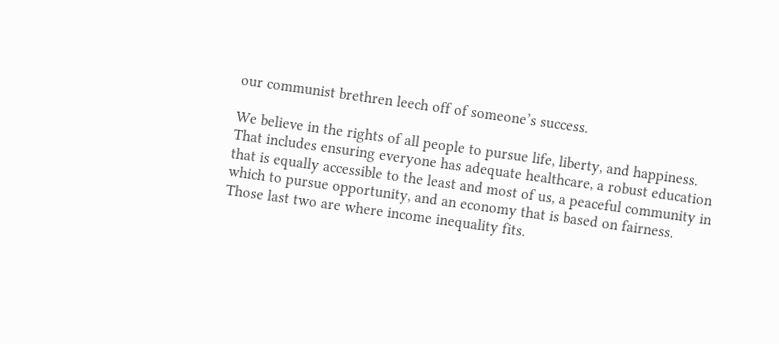our communist brethren leech off of someone’s success.

We believe in the rights of all people to pursue life, liberty, and happiness. That includes ensuring everyone has adequate healthcare, a robust education that is equally accessible to the least and most of us, a peaceful community in which to pursue opportunity, and an economy that is based on fairness. Those last two are where income inequality fits.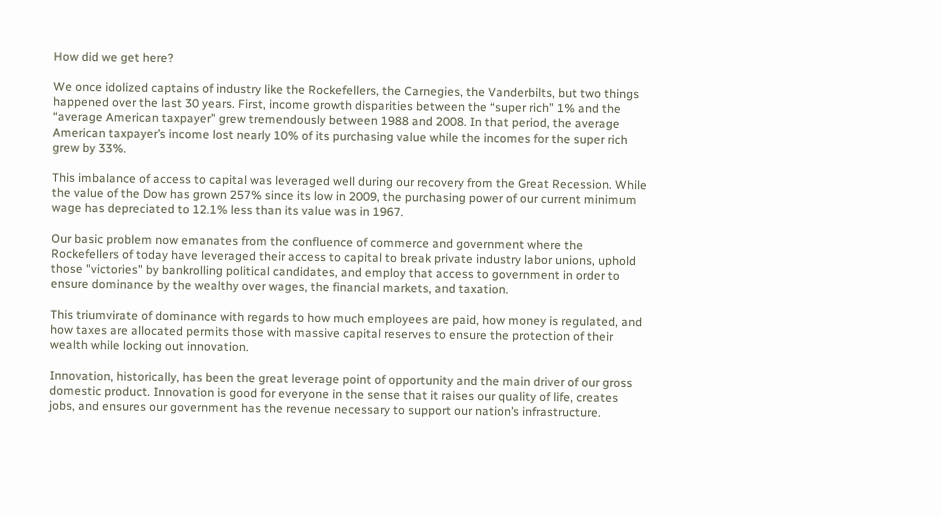How did we get here?

We once idolized captains of industry like the Rockefellers, the Carnegies, the Vanderbilts, but two things happened over the last 30 years. First, income growth disparities between the “super rich” 1% and the “average American taxpayer” grew tremendously between 1988 and 2008. In that period, the average American taxpayer’s income lost nearly 10% of its purchasing value while the incomes for the super rich grew by 33%.

This imbalance of access to capital was leveraged well during our recovery from the Great Recession. While the value of the Dow has grown 257% since its low in 2009, the purchasing power of our current minimum wage has depreciated to 12.1% less than its value was in 1967.

Our basic problem now emanates from the confluence of commerce and government where the Rockefellers of today have leveraged their access to capital to break private industry labor unions, uphold those "victories" by bankrolling political candidates, and employ that access to government in order to ensure dominance by the wealthy over wages, the financial markets, and taxation.

This triumvirate of dominance with regards to how much employees are paid, how money is regulated, and how taxes are allocated permits those with massive capital reserves to ensure the protection of their wealth while locking out innovation.

Innovation, historically, has been the great leverage point of opportunity and the main driver of our gross domestic product. Innovation is good for everyone in the sense that it raises our quality of life, creates jobs, and ensures our government has the revenue necessary to support our nation’s infrastructure.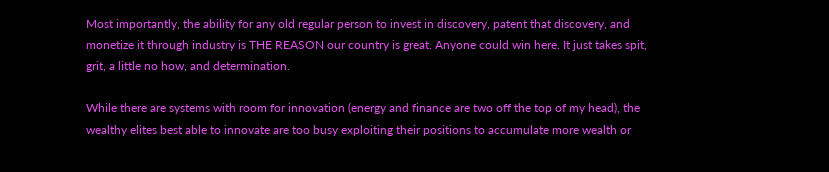Most importantly, the ability for any old regular person to invest in discovery, patent that discovery, and monetize it through industry is THE REASON our country is great. Anyone could win here. It just takes spit, grit, a little no how, and determination.

While there are systems with room for innovation (energy and finance are two off the top of my head), the wealthy elites best able to innovate are too busy exploiting their positions to accumulate more wealth or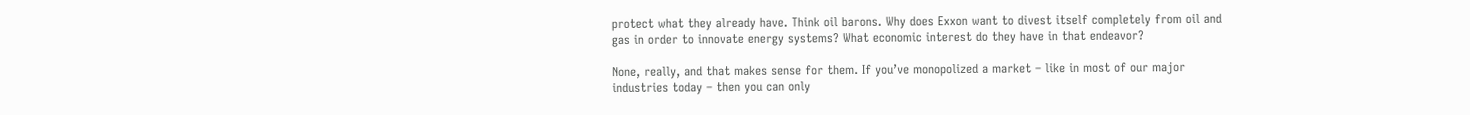protect what they already have. Think oil barons. Why does Exxon want to divest itself completely from oil and gas in order to innovate energy systems? What economic interest do they have in that endeavor?

None, really, and that makes sense for them. If you’ve monopolized a market – like in most of our major industries today – then you can only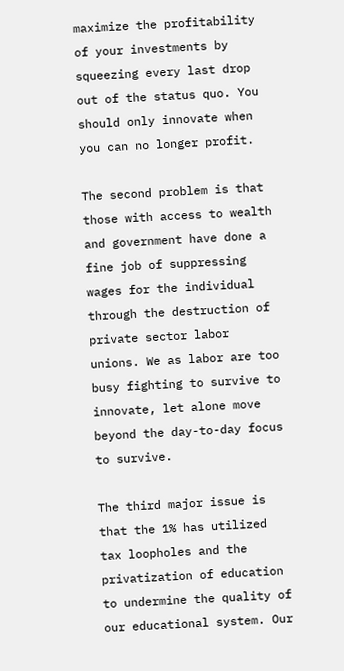maximize the profitability of your investments by squeezing every last drop out of the status quo. You should only innovate when you can no longer profit.

The second problem is that those with access to wealth and government have done a fine job of suppressing wages for the individual through the destruction of private sector labor unions. We as labor are too busy fighting to survive to innovate, let alone move beyond the day-to-day focus to survive.

The third major issue is that the 1% has utilized tax loopholes and the privatization of education to undermine the quality of our educational system. Our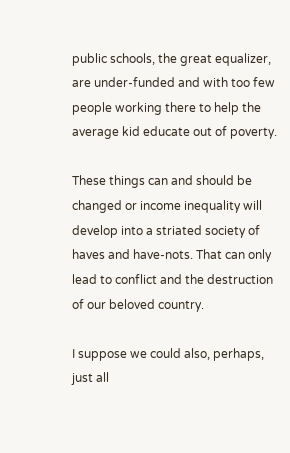public schools, the great equalizer, are under-funded and with too few people working there to help the average kid educate out of poverty.

These things can and should be changed or income inequality will develop into a striated society of haves and have-nots. That can only lead to conflict and the destruction of our beloved country.

I suppose we could also, perhaps, just all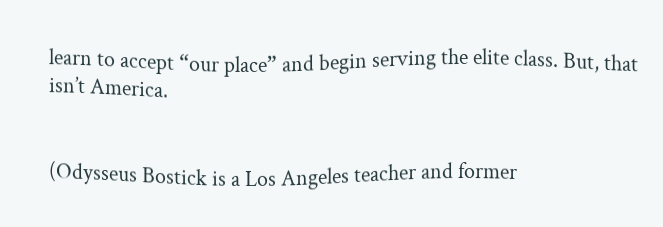learn to accept “our place” and begin serving the elite class. But, that isn’t America.


(Odysseus Bostick is a Los Angeles teacher and former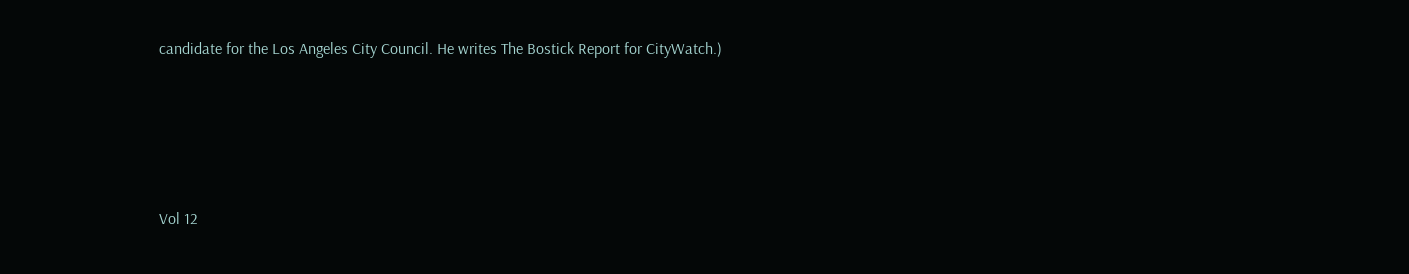candidate for the Los Angeles City Council. He writes The Bostick Report for CityWatch.)






Vol 12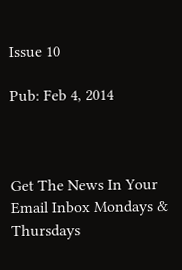Issue 10

Pub: Feb 4, 2014



Get The News In Your Email Inbox Mondays & Thursdays